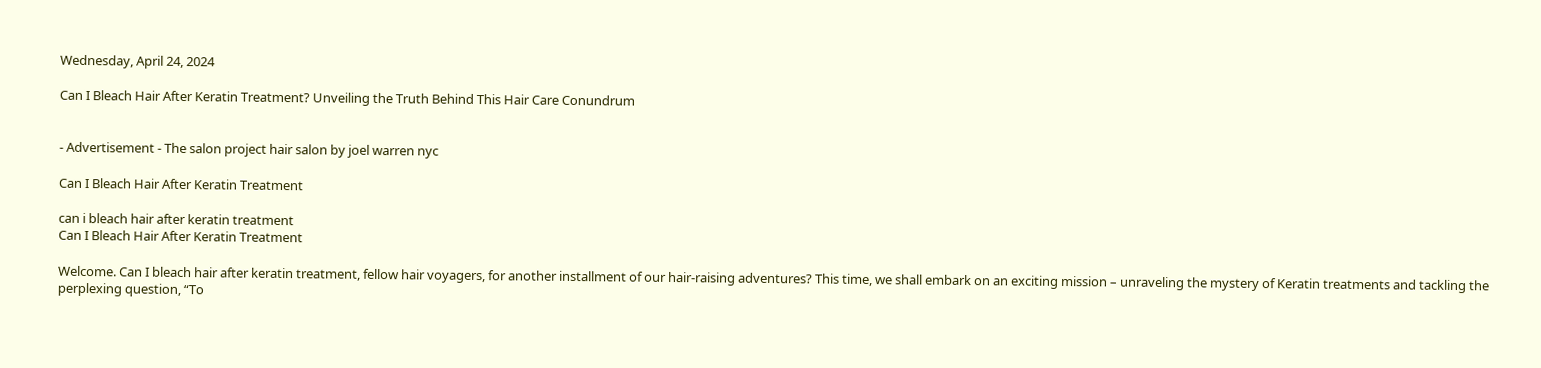Wednesday, April 24, 2024

Can I Bleach Hair After Keratin Treatment? Unveiling the Truth Behind This Hair Care Conundrum


- Advertisement - The salon project hair salon by joel warren nyc

Can I Bleach Hair After Keratin Treatment

can i bleach hair after keratin treatment
Can I Bleach Hair After Keratin Treatment

Welcome. Can I bleach hair after keratin treatment, fellow hair voyagers, for another installment of our hair-raising adventures? This time, we shall embark on an exciting mission – unraveling the mystery of Keratin treatments and tackling the perplexing question, “To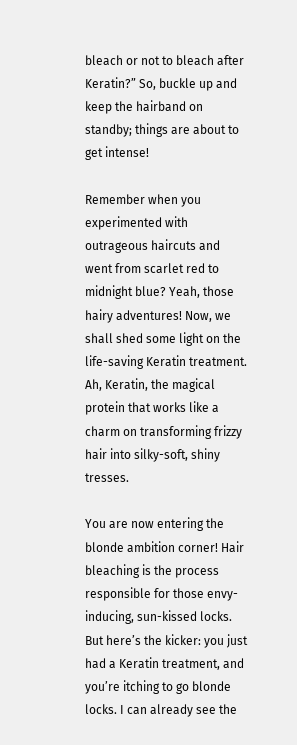bleach or not to bleach after Keratin?” So, buckle up and keep the hairband on standby; things are about to get intense!

Remember when you experimented with outrageous haircuts and went from scarlet red to midnight blue? Yeah, those hairy adventures! Now, we shall shed some light on the life-saving Keratin treatment. Ah, Keratin, the magical protein that works like a charm on transforming frizzy hair into silky-soft, shiny tresses.

You are now entering the blonde ambition corner! Hair bleaching is the process responsible for those envy-inducing, sun-kissed locks. But here’s the kicker: you just had a Keratin treatment, and you’re itching to go blonde locks. I can already see the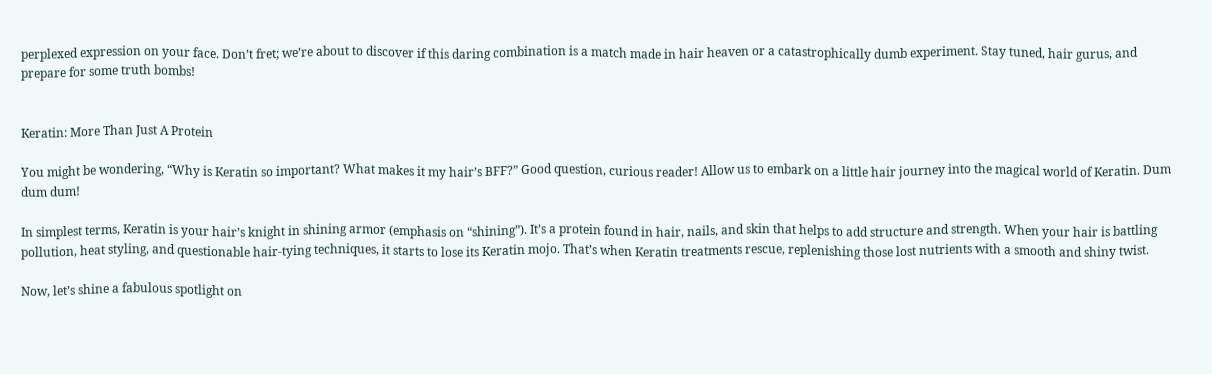perplexed expression on your face. Don’t fret; we’re about to discover if this daring combination is a match made in hair heaven or a catastrophically dumb experiment. Stay tuned, hair gurus, and prepare for some truth bombs!


Keratin: More Than Just A Protein

You might be wondering, “Why is Keratin so important? What makes it my hair’s BFF?” Good question, curious reader! Allow us to embark on a little hair journey into the magical world of Keratin. Dum dum dum!

In simplest terms, Keratin is your hair’s knight in shining armor (emphasis on “shining”). It’s a protein found in hair, nails, and skin that helps to add structure and strength. When your hair is battling pollution, heat styling, and questionable hair-tying techniques, it starts to lose its Keratin mojo. That’s when Keratin treatments rescue, replenishing those lost nutrients with a smooth and shiny twist.

Now, let’s shine a fabulous spotlight on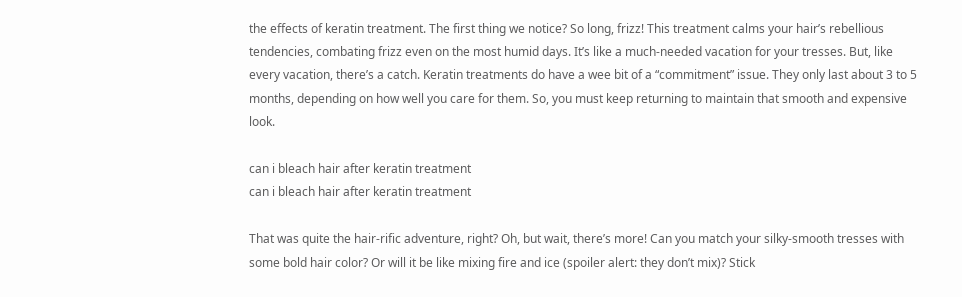the effects of keratin treatment. The first thing we notice? So long, frizz! This treatment calms your hair’s rebellious tendencies, combating frizz even on the most humid days. It’s like a much-needed vacation for your tresses. But, like every vacation, there’s a catch. Keratin treatments do have a wee bit of a “commitment” issue. They only last about 3 to 5 months, depending on how well you care for them. So, you must keep returning to maintain that smooth and expensive look.

can i bleach hair after keratin treatment
can i bleach hair after keratin treatment

That was quite the hair-rific adventure, right? Oh, but wait, there’s more! Can you match your silky-smooth tresses with some bold hair color? Or will it be like mixing fire and ice (spoiler alert: they don’t mix)? Stick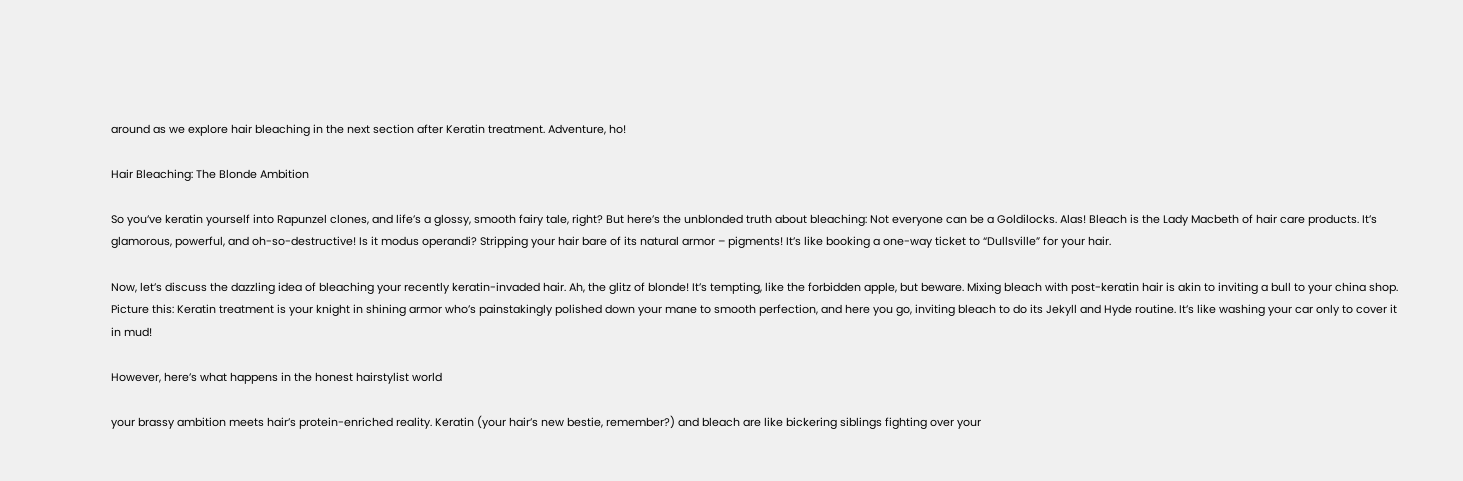around as we explore hair bleaching in the next section after Keratin treatment. Adventure, ho!

Hair Bleaching: The Blonde Ambition

So you’ve keratin yourself into Rapunzel clones, and life’s a glossy, smooth fairy tale, right? But here’s the unblonded truth about bleaching: Not everyone can be a Goldilocks. Alas! Bleach is the Lady Macbeth of hair care products. It’s glamorous, powerful, and oh-so-destructive! Is it modus operandi? Stripping your hair bare of its natural armor – pigments! It’s like booking a one-way ticket to “Dullsville” for your hair.

Now, let’s discuss the dazzling idea of bleaching your recently keratin-invaded hair. Ah, the glitz of blonde! It’s tempting, like the forbidden apple, but beware. Mixing bleach with post-keratin hair is akin to inviting a bull to your china shop. Picture this: Keratin treatment is your knight in shining armor who’s painstakingly polished down your mane to smooth perfection, and here you go, inviting bleach to do its Jekyll and Hyde routine. It’s like washing your car only to cover it in mud!

However, here’s what happens in the honest hairstylist world

your brassy ambition meets hair’s protein-enriched reality. Keratin (your hair’s new bestie, remember?) and bleach are like bickering siblings fighting over your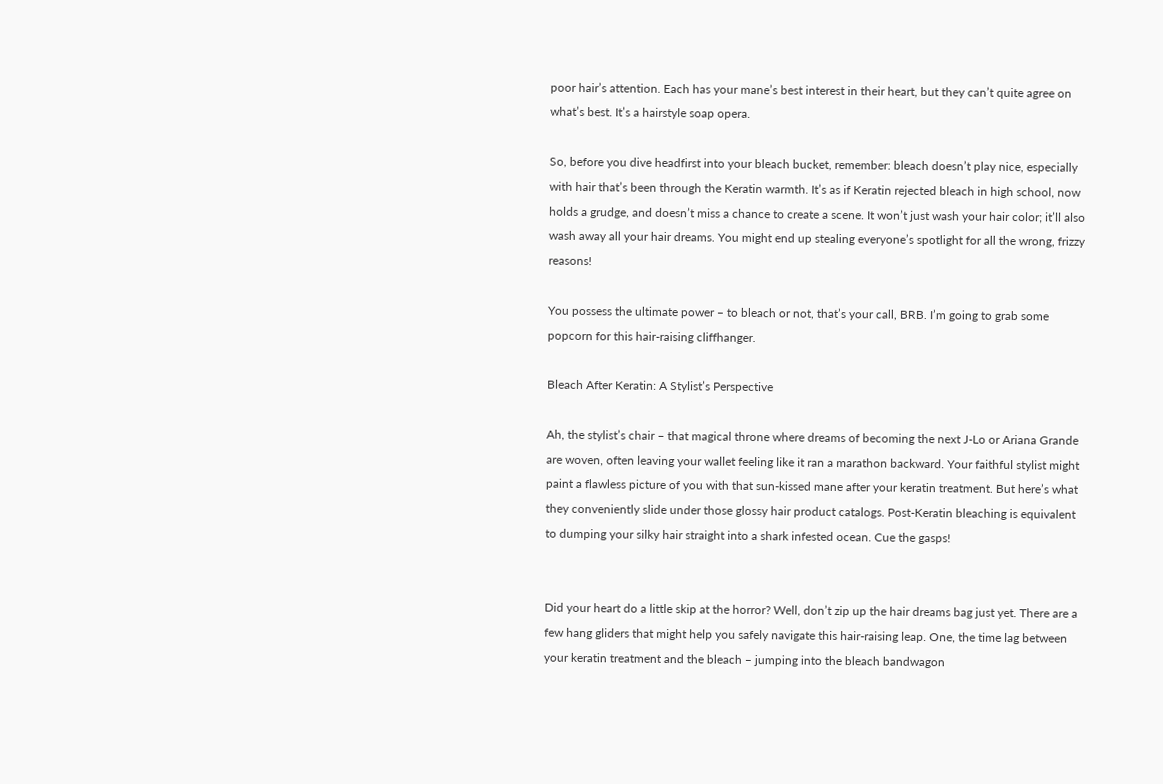poor hair’s attention. Each has your mane’s best interest in their heart, but they can’t quite agree on what’s best. It’s a hairstyle soap opera.

So, before you dive headfirst into your bleach bucket, remember: bleach doesn’t play nice, especially with hair that’s been through the Keratin warmth. It’s as if Keratin rejected bleach in high school, now holds a grudge, and doesn’t miss a chance to create a scene. It won’t just wash your hair color; it’ll also wash away all your hair dreams. You might end up stealing everyone’s spotlight for all the wrong, frizzy reasons!

You possess the ultimate power – to bleach or not, that’s your call, BRB. I’m going to grab some popcorn for this hair-raising cliffhanger.

Bleach After Keratin: A Stylist’s Perspective

Ah, the stylist’s chair – that magical throne where dreams of becoming the next J-Lo or Ariana Grande are woven, often leaving your wallet feeling like it ran a marathon backward. Your faithful stylist might paint a flawless picture of you with that sun-kissed mane after your keratin treatment. But here’s what they conveniently slide under those glossy hair product catalogs. Post-Keratin bleaching is equivalent to dumping your silky hair straight into a shark infested ocean. Cue the gasps!


Did your heart do a little skip at the horror? Well, don’t zip up the hair dreams bag just yet. There are a few hang gliders that might help you safely navigate this hair-raising leap. One, the time lag between your keratin treatment and the bleach – jumping into the bleach bandwagon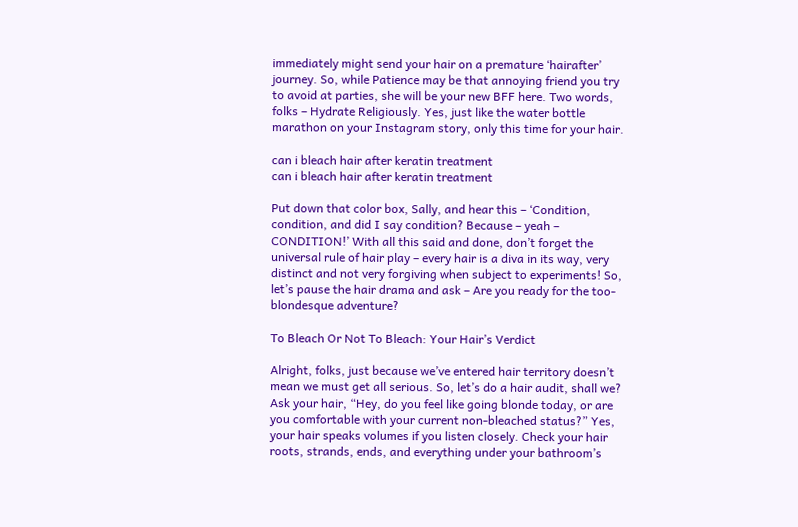immediately might send your hair on a premature ‘hairafter’ journey. So, while Patience may be that annoying friend you try to avoid at parties, she will be your new BFF here. Two words, folks – Hydrate Religiously. Yes, just like the water bottle marathon on your Instagram story, only this time for your hair.

can i bleach hair after keratin treatment
can i bleach hair after keratin treatment

Put down that color box, Sally, and hear this – ‘Condition, condition, and did I say condition? Because – yeah – CONDITION!’ With all this said and done, don’t forget the universal rule of hair play – every hair is a diva in its way, very distinct and not very forgiving when subject to experiments! So, let’s pause the hair drama and ask – Are you ready for the too-blondesque adventure?

To Bleach Or Not To Bleach: Your Hair’s Verdict

Alright, folks, just because we’ve entered hair territory doesn’t mean we must get all serious. So, let’s do a hair audit, shall we? Ask your hair, “Hey, do you feel like going blonde today, or are you comfortable with your current non-bleached status?” Yes, your hair speaks volumes if you listen closely. Check your hair roots, strands, ends, and everything under your bathroom’s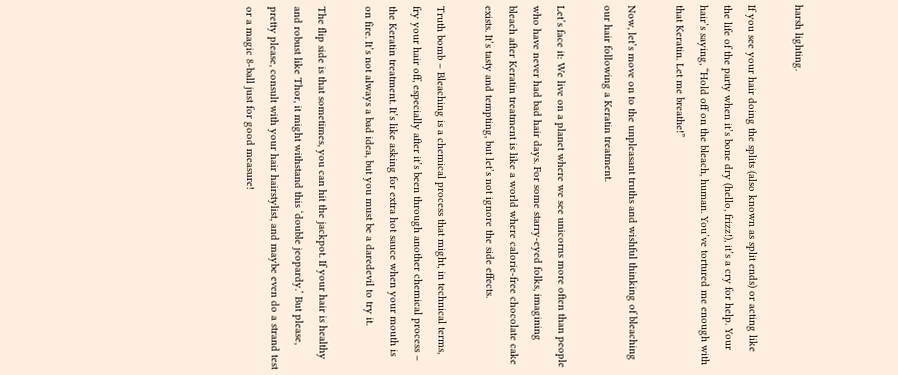harsh lighting.

If you see your hair doing the splits (also known as split ends) or acting like the life of the party when it’s bone dry (hello, frizz!), it’s a cry for help. Your hair’s saying, “Hold off on the bleach, human. You’ve tortured me enough with that Keratin. Let me breathe!”

Now, let’s move on to the unpleasant truths and wishful thinking of bleaching our hair following a Keratin treatment.

Let’s face it: We live on a planet where we see unicorns more often than people who have never had bad hair days. For some starry-eyed folks, imagining bleach after Keratin treatment is like a world where calorie-free chocolate cake exists. It’s tasty and tempting, but let’s not ignore the side effects.

Truth bomb – Bleaching is a chemical process that might, in technical terms, fry your hair off, especially after it’s been through another chemical process – the Keratin treatment. It’s like asking for extra hot sauce when your mouth is on fire. It’s not always a bad idea, but you must be a daredevil to try it.

The flip side is that sometimes, you can hit the jackpot. If your hair is healthy and robust like Thor, it might withstand this ‘double jeopardy.’ But please, pretty please, consult with your hair hairstylist, and maybe even do a strand test or a magic 8-ball just for good measure!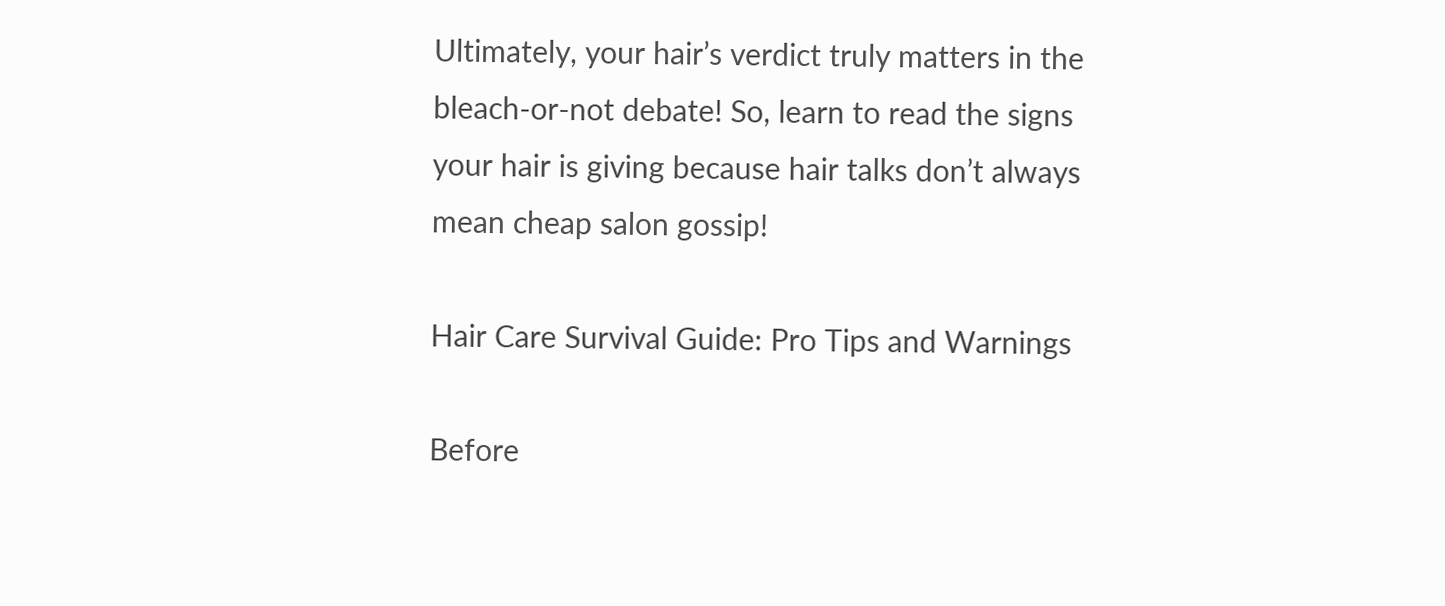Ultimately, your hair’s verdict truly matters in the bleach-or-not debate! So, learn to read the signs your hair is giving because hair talks don’t always mean cheap salon gossip!

Hair Care Survival Guide: Pro Tips and Warnings

Before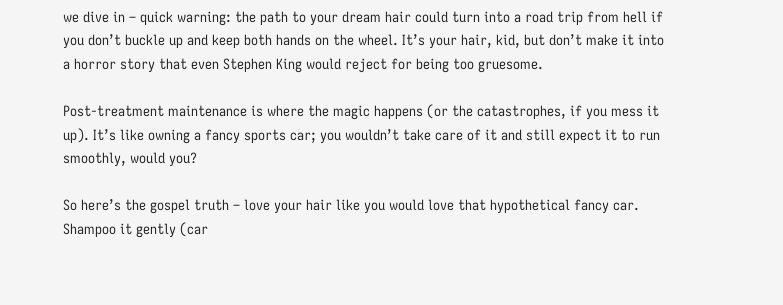we dive in – quick warning: the path to your dream hair could turn into a road trip from hell if you don’t buckle up and keep both hands on the wheel. It’s your hair, kid, but don’t make it into a horror story that even Stephen King would reject for being too gruesome.

Post-treatment maintenance is where the magic happens (or the catastrophes, if you mess it up). It’s like owning a fancy sports car; you wouldn’t take care of it and still expect it to run smoothly, would you?

So here’s the gospel truth – love your hair like you would love that hypothetical fancy car. Shampoo it gently (car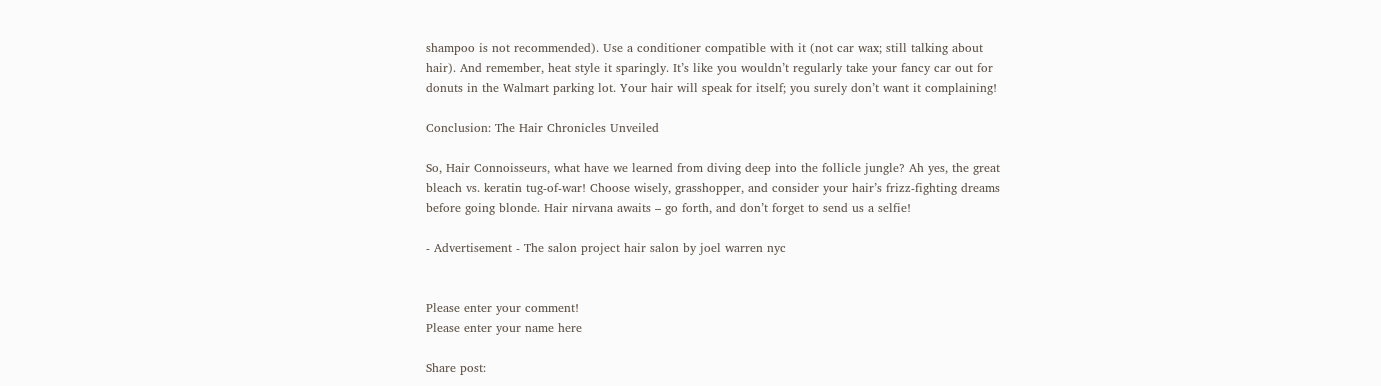shampoo is not recommended). Use a conditioner compatible with it (not car wax; still talking about hair). And remember, heat style it sparingly. It’s like you wouldn’t regularly take your fancy car out for donuts in the Walmart parking lot. Your hair will speak for itself; you surely don’t want it complaining!

Conclusion: The Hair Chronicles Unveiled

So, Hair Connoisseurs, what have we learned from diving deep into the follicle jungle? Ah yes, the great bleach vs. keratin tug-of-war! Choose wisely, grasshopper, and consider your hair’s frizz-fighting dreams before going blonde. Hair nirvana awaits – go forth, and don’t forget to send us a selfie!

- Advertisement - The salon project hair salon by joel warren nyc


Please enter your comment!
Please enter your name here

Share post: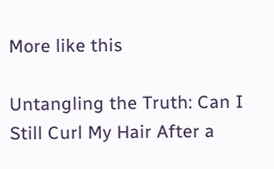More like this

Untangling the Truth: Can I Still Curl My Hair After a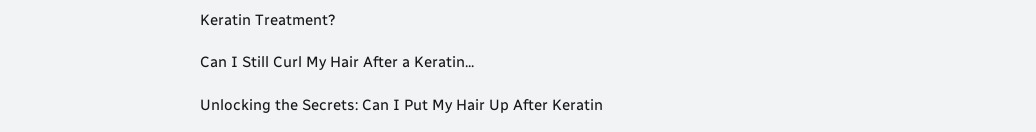Keratin Treatment?

Can I Still Curl My Hair After a Keratin...

Unlocking the Secrets: Can I Put My Hair Up After Keratin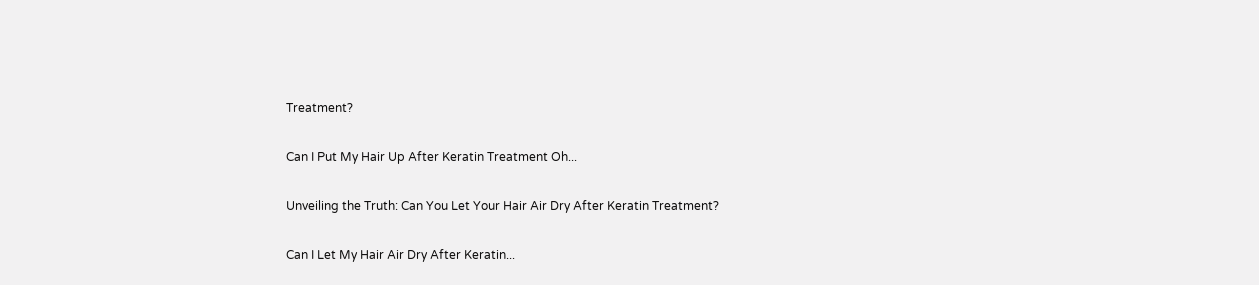Treatment?

Can I Put My Hair Up After Keratin Treatment Oh...

Unveiling the Truth: Can You Let Your Hair Air Dry After Keratin Treatment?

Can I Let My Hair Air Dry After Keratin...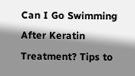Can I Go Swimming After Keratin Treatment? Tips to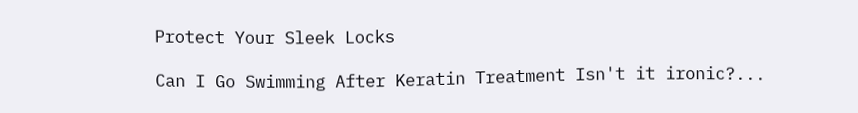Protect Your Sleek Locks

Can I Go Swimming After Keratin Treatment Isn't it ironic?...